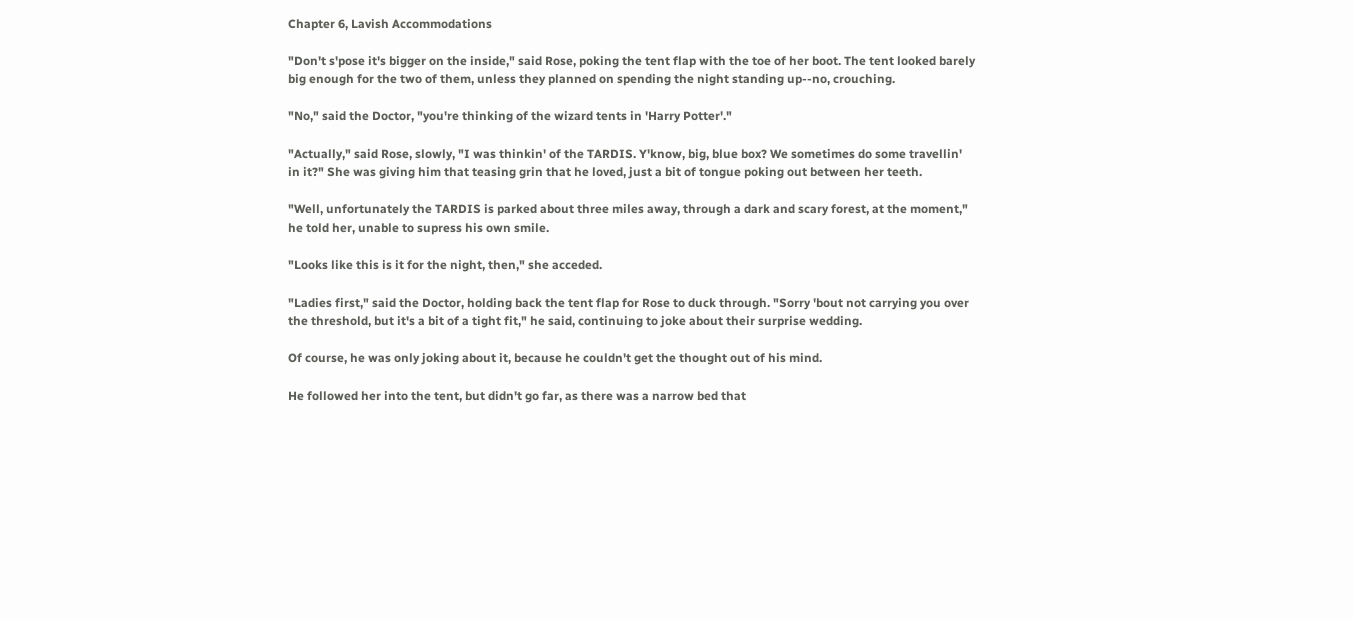Chapter 6, Lavish Accommodations

"Don't s'pose it's bigger on the inside," said Rose, poking the tent flap with the toe of her boot. The tent looked barely big enough for the two of them, unless they planned on spending the night standing up--no, crouching.

"No," said the Doctor, "you're thinking of the wizard tents in 'Harry Potter'."

"Actually," said Rose, slowly, "I was thinkin' of the TARDIS. Y'know, big, blue box? We sometimes do some travellin' in it?" She was giving him that teasing grin that he loved, just a bit of tongue poking out between her teeth.

"Well, unfortunately the TARDIS is parked about three miles away, through a dark and scary forest, at the moment," he told her, unable to supress his own smile.

"Looks like this is it for the night, then," she acceded.

"Ladies first," said the Doctor, holding back the tent flap for Rose to duck through. "Sorry 'bout not carrying you over the threshold, but it's a bit of a tight fit," he said, continuing to joke about their surprise wedding.

Of course, he was only joking about it, because he couldn't get the thought out of his mind.

He followed her into the tent, but didn't go far, as there was a narrow bed that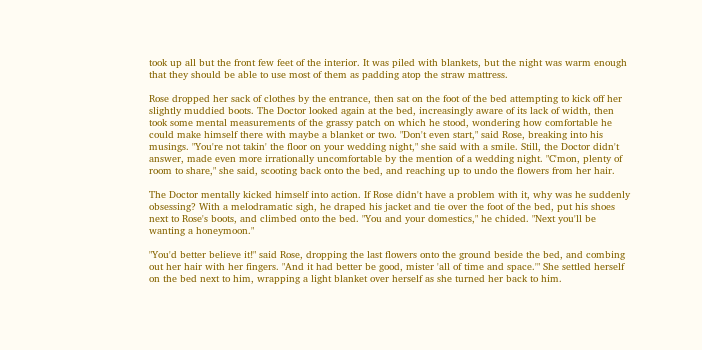took up all but the front few feet of the interior. It was piled with blankets, but the night was warm enough that they should be able to use most of them as padding atop the straw mattress.

Rose dropped her sack of clothes by the entrance, then sat on the foot of the bed attempting to kick off her slightly muddied boots. The Doctor looked again at the bed, increasingly aware of its lack of width, then took some mental measurements of the grassy patch on which he stood, wondering how comfortable he could make himself there with maybe a blanket or two. "Don't even start," said Rose, breaking into his musings. "You're not takin' the floor on your wedding night," she said with a smile. Still, the Doctor didn't answer, made even more irrationally uncomfortable by the mention of a wedding night. "C'mon, plenty of room to share," she said, scooting back onto the bed, and reaching up to undo the flowers from her hair.

The Doctor mentally kicked himself into action. If Rose didn't have a problem with it, why was he suddenly obsessing? With a melodramatic sigh, he draped his jacket and tie over the foot of the bed, put his shoes next to Rose's boots, and climbed onto the bed. "You and your domestics," he chided. "Next you'll be wanting a honeymoon."

"You'd better believe it!" said Rose, dropping the last flowers onto the ground beside the bed, and combing out her hair with her fingers. "And it had better be good, mister 'all of time and space.'" She settled herself on the bed next to him, wrapping a light blanket over herself as she turned her back to him.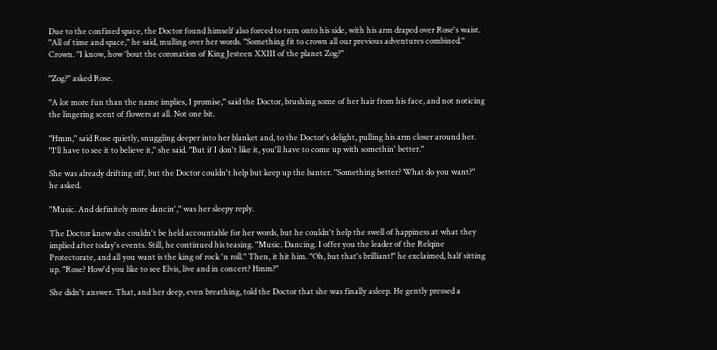Due to the confined space, the Doctor found himself also forced to turn onto his side, with his arm draped over Rose's waist. "All of time and space," he said, mulling over her words. "Something fit to crown all our previous adventures combined." Crown. "I know, how 'bout the coronation of King Jesteen XXIII of the planet Zog?"

"Zog?" asked Rose.

"A lot more fun than the name implies, I promise," said the Doctor, brushing some of her hair from his face, and not noticing the lingering scent of flowers at all. Not one bit.

"Hmm," said Rose quietly, snuggling deeper into her blanket and, to the Doctor's delight, pulling his arm closer around her. "I'll have to see it to believe it," she said. "But if I don't like it, you'll have to come up with somethin' better."

She was already drifting off, but the Doctor couldn't help but keep up the banter. "Something better? What do you want?" he asked.

"Music. And definitely more dancin'," was her sleepy reply.

The Doctor knew she couldn't be held accountable for her words, but he couldn't help the swell of happiness at what they implied after today's events. Still, he continued his teasing. "Music. Dancing. I offer you the leader of the Relqine Protectorate, and all you want is the king of rock 'n roll." Then, it hit him. "Oh, but that's brilliant!" he exclaimed, half sitting up. "Rose? How'd you like to see Elvis, live and in concert? Hmm?"

She didn't answer. That, and her deep, even breathing, told the Doctor that she was finally asleep. He gently pressed a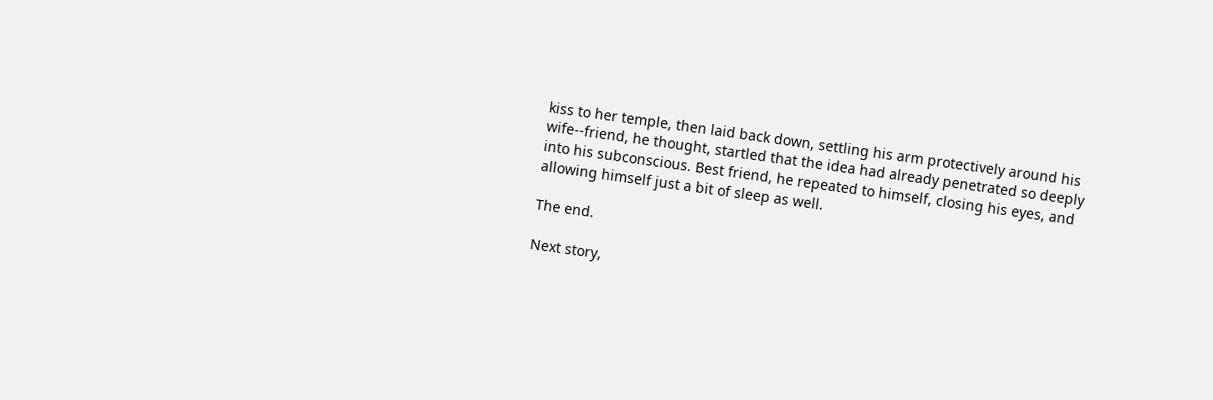kiss to her temple, then laid back down, settling his arm protectively around his wife--friend, he thought, startled that the idea had already penetrated so deeply into his subconscious. Best friend, he repeated to himself, closing his eyes, and allowing himself just a bit of sleep as well.

The end.

Next story,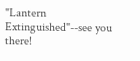"Lantern Extinguished"--see you there!